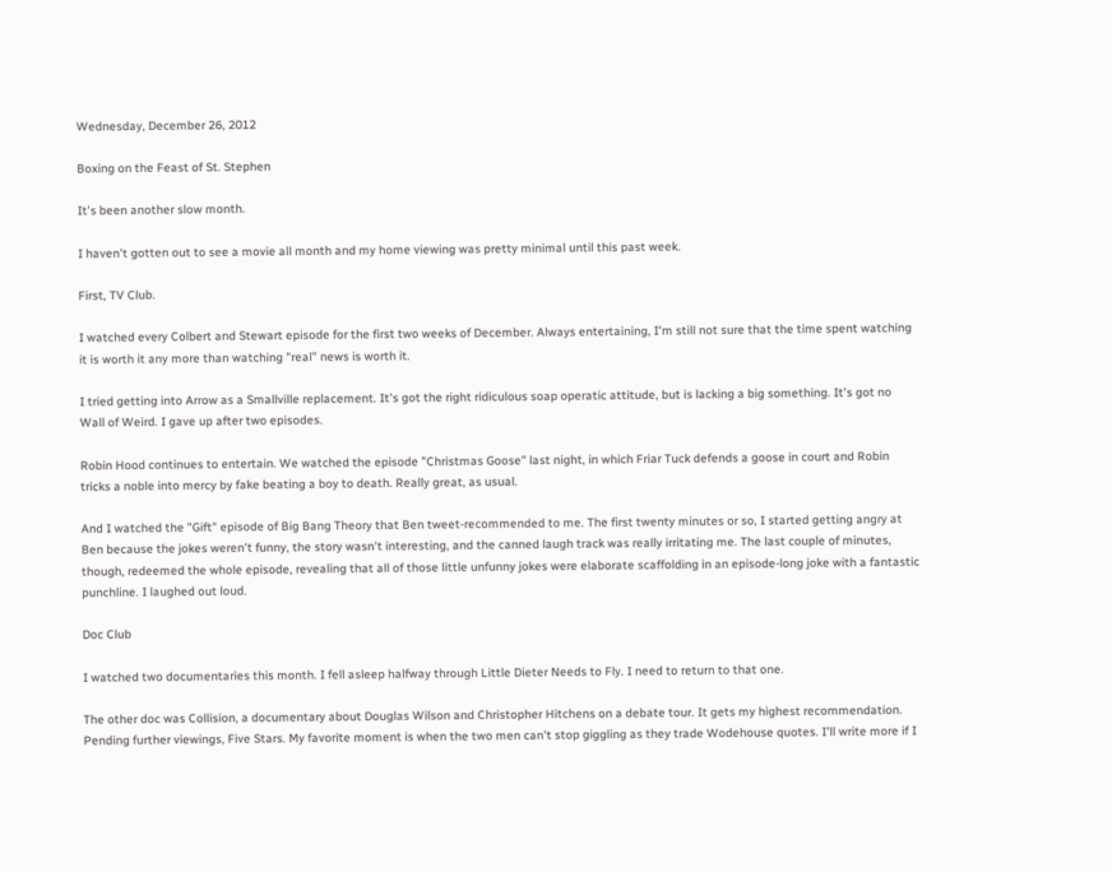Wednesday, December 26, 2012

Boxing on the Feast of St. Stephen

It's been another slow month.

I haven't gotten out to see a movie all month and my home viewing was pretty minimal until this past week.

First, TV Club.

I watched every Colbert and Stewart episode for the first two weeks of December. Always entertaining, I'm still not sure that the time spent watching it is worth it any more than watching "real" news is worth it.

I tried getting into Arrow as a Smallville replacement. It's got the right ridiculous soap operatic attitude, but is lacking a big something. It's got no Wall of Weird. I gave up after two episodes.

Robin Hood continues to entertain. We watched the episode "Christmas Goose" last night, in which Friar Tuck defends a goose in court and Robin tricks a noble into mercy by fake beating a boy to death. Really great, as usual.

And I watched the "Gift" episode of Big Bang Theory that Ben tweet-recommended to me. The first twenty minutes or so, I started getting angry at Ben because the jokes weren't funny, the story wasn't interesting, and the canned laugh track was really irritating me. The last couple of minutes, though, redeemed the whole episode, revealing that all of those little unfunny jokes were elaborate scaffolding in an episode-long joke with a fantastic punchline. I laughed out loud.

Doc Club

I watched two documentaries this month. I fell asleep halfway through Little Dieter Needs to Fly. I need to return to that one.

The other doc was Collision, a documentary about Douglas Wilson and Christopher Hitchens on a debate tour. It gets my highest recommendation. Pending further viewings, Five Stars. My favorite moment is when the two men can't stop giggling as they trade Wodehouse quotes. I'll write more if I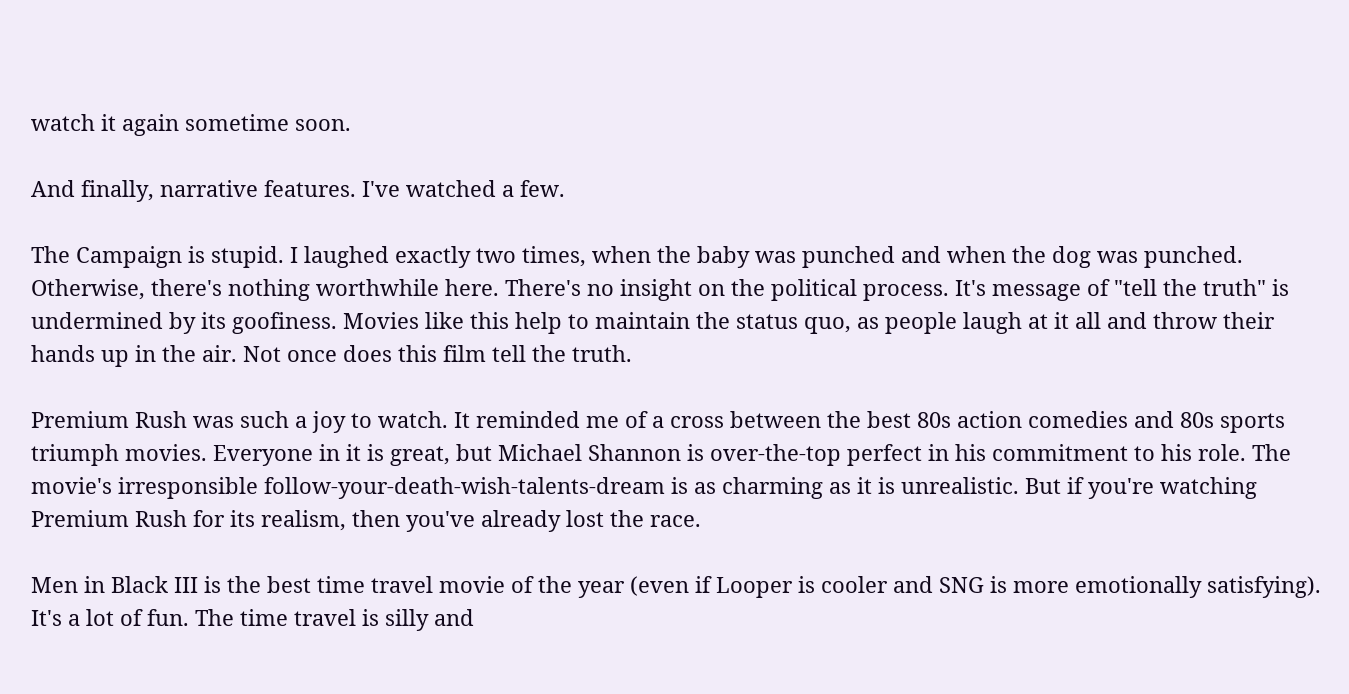watch it again sometime soon.

And finally, narrative features. I've watched a few.

The Campaign is stupid. I laughed exactly two times, when the baby was punched and when the dog was punched. Otherwise, there's nothing worthwhile here. There's no insight on the political process. It's message of "tell the truth" is undermined by its goofiness. Movies like this help to maintain the status quo, as people laugh at it all and throw their hands up in the air. Not once does this film tell the truth.

Premium Rush was such a joy to watch. It reminded me of a cross between the best 80s action comedies and 80s sports triumph movies. Everyone in it is great, but Michael Shannon is over-the-top perfect in his commitment to his role. The movie's irresponsible follow-your-death-wish-talents-dream is as charming as it is unrealistic. But if you're watching Premium Rush for its realism, then you've already lost the race.

Men in Black III is the best time travel movie of the year (even if Looper is cooler and SNG is more emotionally satisfying). It's a lot of fun. The time travel is silly and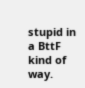stupid in a BttF kind of way.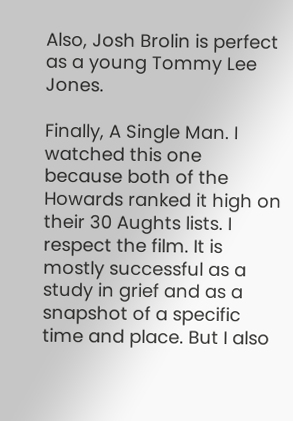Also, Josh Brolin is perfect as a young Tommy Lee Jones.

Finally, A Single Man. I watched this one because both of the Howards ranked it high on their 30 Aughts lists. I respect the film. It is mostly successful as a study in grief and as a snapshot of a specific time and place. But I also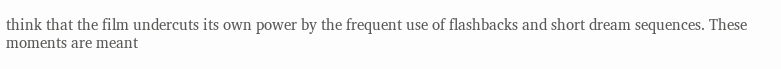think that the film undercuts its own power by the frequent use of flashbacks and short dream sequences. These moments are meant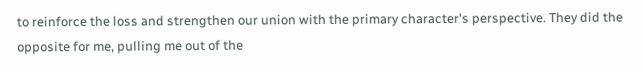to reinforce the loss and strengthen our union with the primary character's perspective. They did the opposite for me, pulling me out of the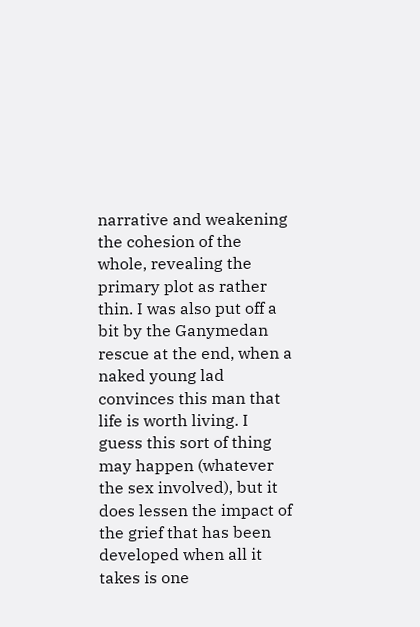narrative and weakening the cohesion of the whole, revealing the primary plot as rather thin. I was also put off a bit by the Ganymedan rescue at the end, when a naked young lad convinces this man that life is worth living. I guess this sort of thing may happen (whatever the sex involved), but it does lessen the impact of the grief that has been developed when all it takes is one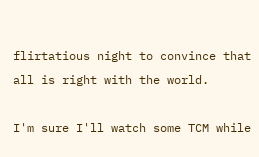flirtatious night to convince that all is right with the world.

I'm sure I'll watch some TCM while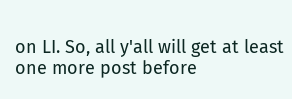on LI. So, all y'all will get at least one more post before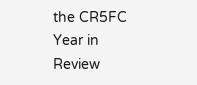the CR5FC Year in Review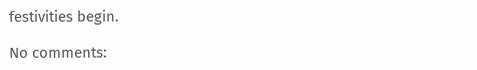festivities begin.

No comments: